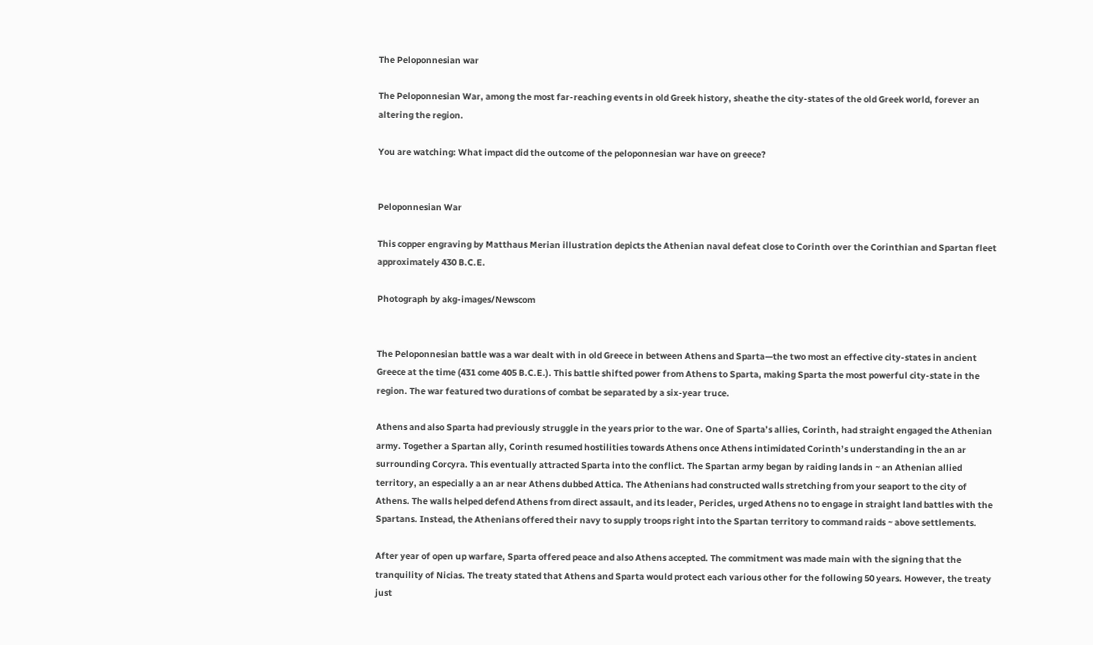The Peloponnesian war

The Peloponnesian War, among the most far-reaching events in old Greek history, sheathe the city-states of the old Greek world, forever an altering the region.

You are watching: What impact did the outcome of the peloponnesian war have on greece?


Peloponnesian War

This copper engraving by Matthaus Merian illustration depicts the Athenian naval defeat close to Corinth over the Corinthian and Spartan fleet approximately 430 B.C.E.

Photograph by akg-images/Newscom


The Peloponnesian battle was a war dealt with in old Greece in between Athens and Sparta—the two most an effective city-states in ancient Greece at the time (431 come 405 B.C.E.). This battle shifted power from Athens to Sparta, making Sparta the most powerful city-state in the region. The war featured two durations of combat be separated by a six-year truce.

Athens and also Sparta had previously struggle in the years prior to the war. One of Sparta’s allies, Corinth, had straight engaged the Athenian army. Together a Spartan ally, Corinth resumed hostilities towards Athens once Athens intimidated Corinth’s understanding in the an ar surrounding Corcyra. This eventually attracted Sparta into the conflict. The Spartan army began by raiding lands in ~ an Athenian allied territory, an especially a an ar near Athens dubbed Attica. The Athenians had constructed walls stretching from your seaport to the city of Athens. The walls helped defend Athens from direct assault, and its leader, Pericles, urged Athens no to engage in straight land battles with the Spartans. Instead, the Athenians offered their navy to supply troops right into the Spartan territory to command raids ~ above settlements.

After year of open up warfare, Sparta offered peace and also Athens accepted. The commitment was made main with the signing that the tranquility of Nicias. The treaty stated that Athens and Sparta would protect each various other for the following 50 years. However, the treaty just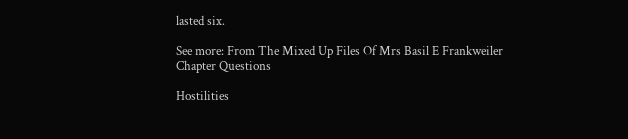lasted six.

See more: From The Mixed Up Files Of Mrs Basil E Frankweiler Chapter Questions

Hostilities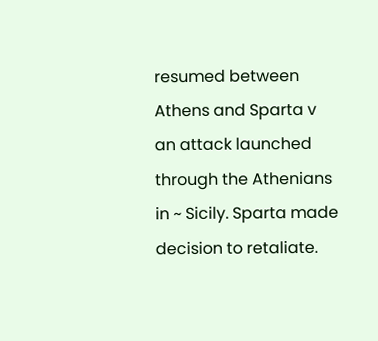resumed between Athens and Sparta v an attack launched through the Athenians in ~ Sicily. Sparta made decision to retaliate.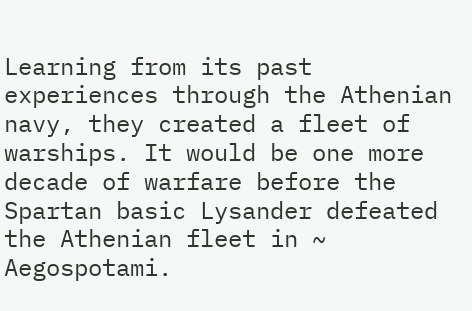Learning from its past experiences through the Athenian navy, they created a fleet of warships. It would be one more decade of warfare before the Spartan basic Lysander defeated the Athenian fleet in ~ Aegospotami.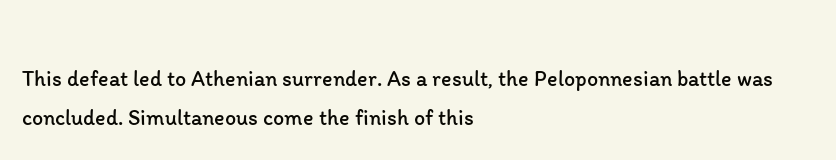This defeat led to Athenian surrender. As a result, the Peloponnesian battle was concluded. Simultaneous come the finish of this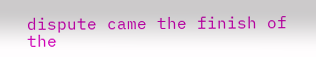dispute came the finish of the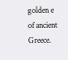golden e of ancient Greece.